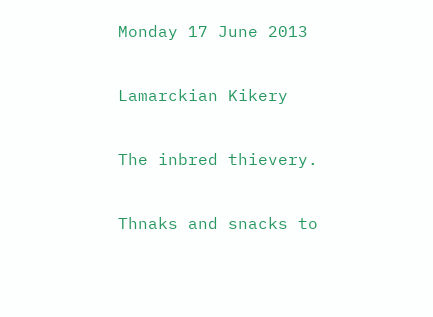Monday 17 June 2013

Lamarckian Kikery

The inbred thievery.

Thnaks and snacks to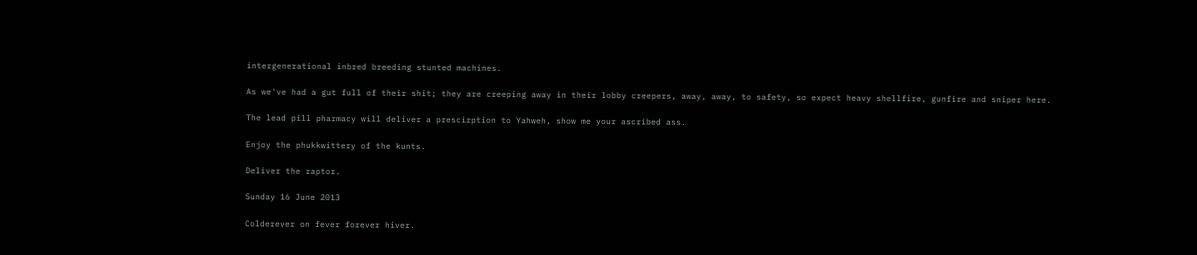intergenerational inbred breeding stunted machines.

As we've had a gut full of their shit; they are creeping away in their lobby creepers, away, away, to safety, so expect heavy shellfire, gunfire and sniper here.

The lead pill pharmacy will deliver a prescirption to Yahweh, show me your ascribed ass.

Enjoy the phukkwittery of the kunts.

Deliver the raptor.

Sunday 16 June 2013

Colderever on fever forever hiver.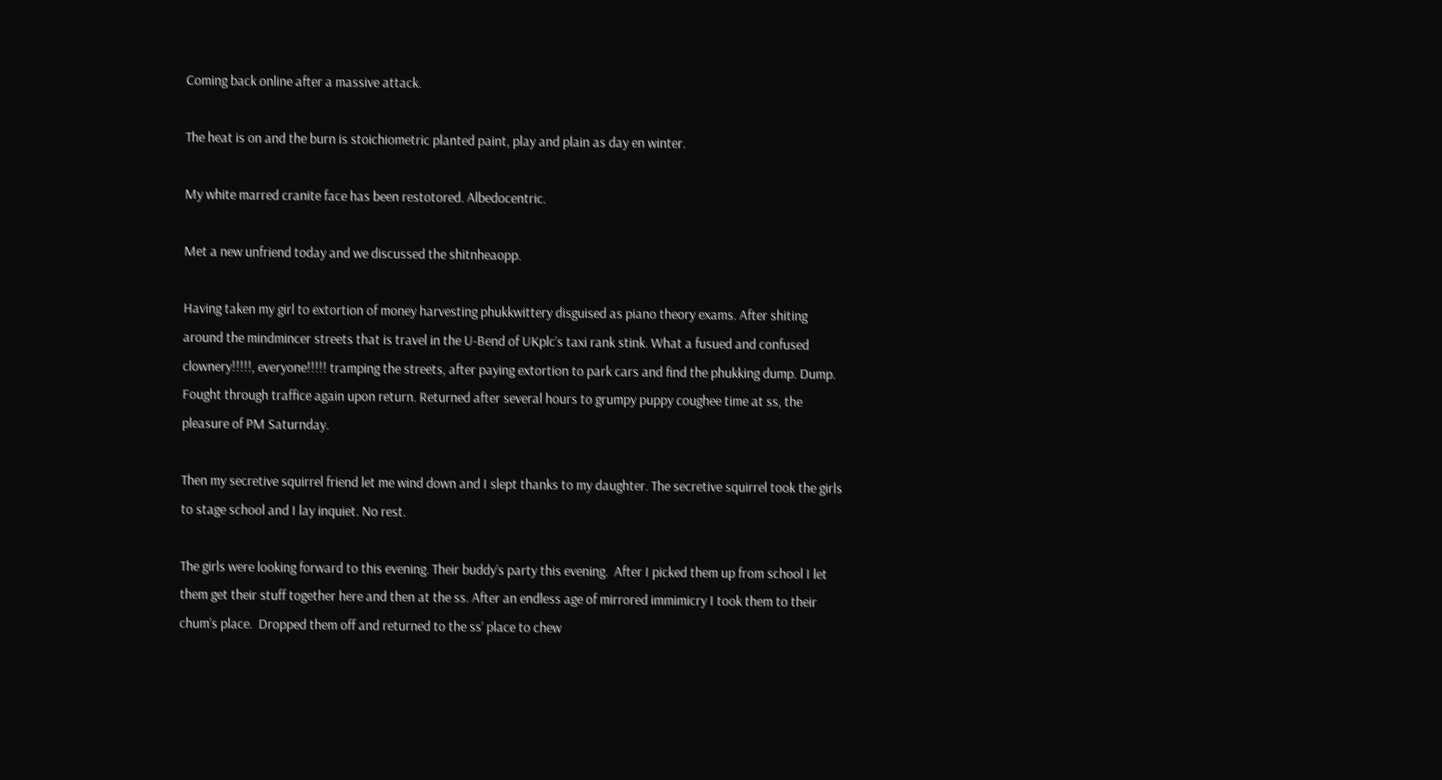Coming back online after a massive attack.

The heat is on and the burn is stoichiometric planted paint, play and plain as day en winter.

My white marred cranite face has been restotored. Albedocentric.

Met a new unfriend today and we discussed the shitnheaopp.

Having taken my girl to extortion of money harvesting phukkwittery disguised as piano theory exams. After shiting around the mindmincer streets that is travel in the U-Bend of UKplc’s taxi rank stink. What a fusued and confused clownery!!!!!, everyone!!!!! tramping the streets, after paying extortion to park cars and find the phukking dump. Dump. Fought through traffice again upon return. Returned after several hours to grumpy puppy coughee time at ss, the pleasure of PM Saturnday.

Then my secretive squirrel friend let me wind down and I slept thanks to my daughter. The secretive squirrel took the girls to stage school and I lay inquiet. No rest.

The girls were looking forward to this evening. Their buddy’s party this evening.  After I picked them up from school I let them get their stuff together here and then at the ss. After an endless age of mirrored immimicry I took them to their chum’s place.  Dropped them off and returned to the ss’ place to chew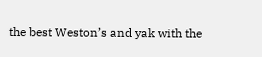the best Weston’s and yak with the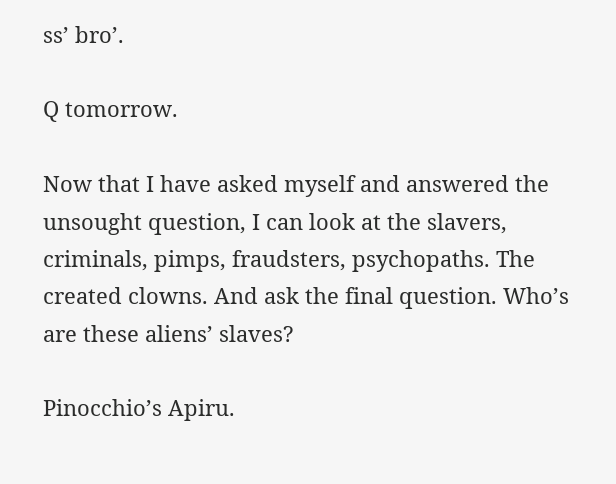ss’ bro’.

Q tomorrow.

Now that I have asked myself and answered the unsought question, I can look at the slavers, criminals, pimps, fraudsters, psychopaths. The created clowns. And ask the final question. Who’s are these aliens’ slaves?

Pinocchio’s Apiru.